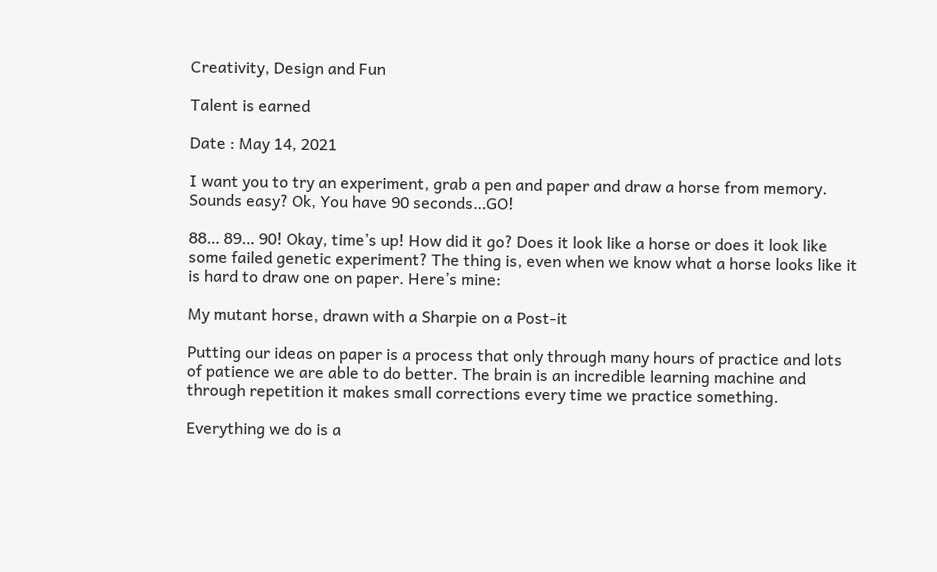Creativity, Design and Fun

Talent is earned

Date : May 14, 2021

I want you to try an experiment, grab a pen and paper and draw a horse from memory. Sounds easy? Ok, You have 90 seconds…GO!

88… 89… 90! Okay, time’s up! How did it go? Does it look like a horse or does it look like some failed genetic experiment? The thing is, even when we know what a horse looks like it is hard to draw one on paper. Here’s mine:

My mutant horse, drawn with a Sharpie on a Post-it

Putting our ideas on paper is a process that only through many hours of practice and lots of patience we are able to do better. The brain is an incredible learning machine and through repetition it makes small corrections every time we practice something.

Everything we do is a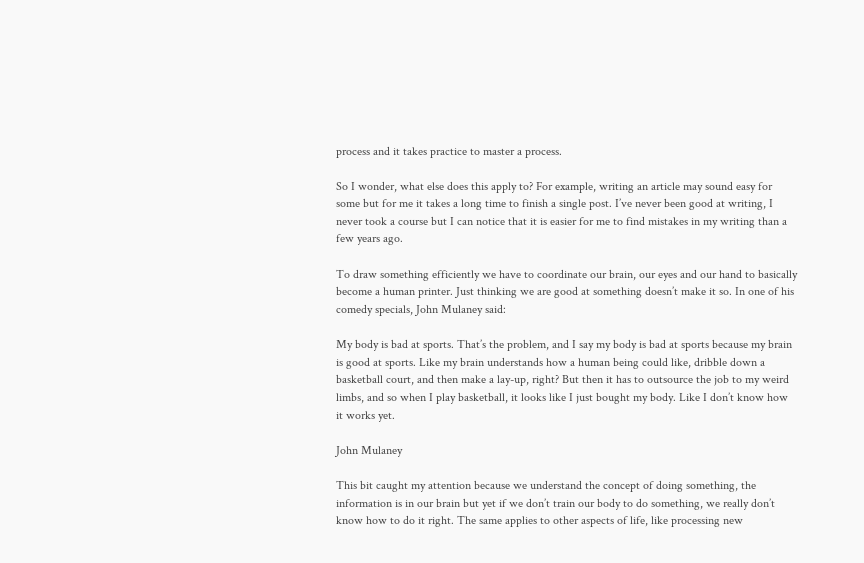process and it takes practice to master a process.

So I wonder, what else does this apply to? For example, writing an article may sound easy for some but for me it takes a long time to finish a single post. I’ve never been good at writing, I never took a course but I can notice that it is easier for me to find mistakes in my writing than a few years ago.

To draw something efficiently we have to coordinate our brain, our eyes and our hand to basically become a human printer. Just thinking we are good at something doesn’t make it so. In one of his comedy specials, John Mulaney said:

My body is bad at sports. That’s the problem, and I say my body is bad at sports because my brain is good at sports. Like my brain understands how a human being could like, dribble down a basketball court, and then make a lay-up, right? But then it has to outsource the job to my weird limbs, and so when I play basketball, it looks like I just bought my body. Like I don’t know how it works yet.

John Mulaney

This bit caught my attention because we understand the concept of doing something, the information is in our brain but yet if we don’t train our body to do something, we really don’t know how to do it right. The same applies to other aspects of life, like processing new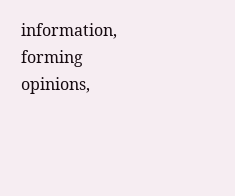information, forming opinions,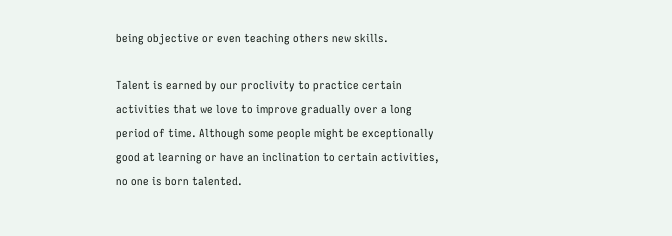being objective or even teaching others new skills.

Talent is earned by our proclivity to practice certain activities that we love to improve gradually over a long period of time. Although some people might be exceptionally good at learning or have an inclination to certain activities, no one is born talented.